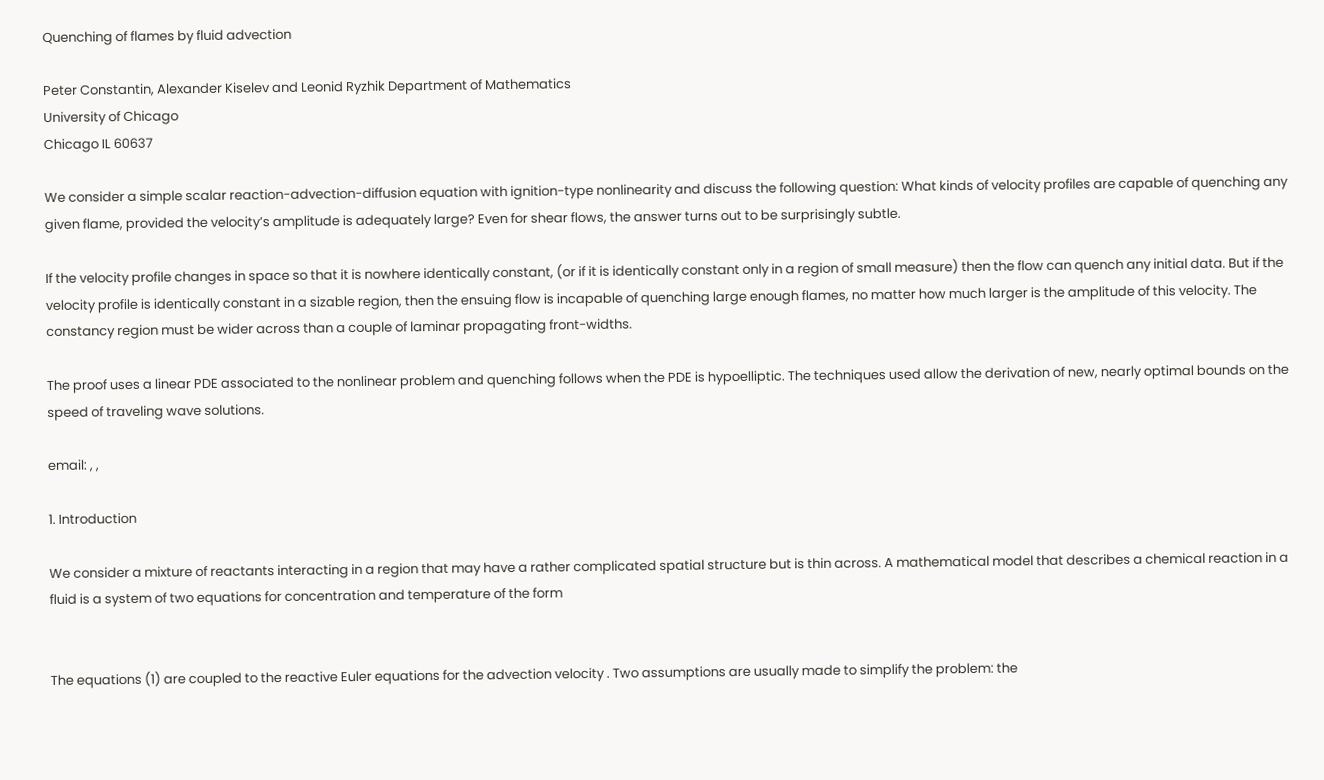Quenching of flames by fluid advection

Peter Constantin, Alexander Kiselev and Leonid Ryzhik Department of Mathematics
University of Chicago
Chicago IL 60637

We consider a simple scalar reaction-advection-diffusion equation with ignition-type nonlinearity and discuss the following question: What kinds of velocity profiles are capable of quenching any given flame, provided the velocity’s amplitude is adequately large? Even for shear flows, the answer turns out to be surprisingly subtle.

If the velocity profile changes in space so that it is nowhere identically constant, (or if it is identically constant only in a region of small measure) then the flow can quench any initial data. But if the velocity profile is identically constant in a sizable region, then the ensuing flow is incapable of quenching large enough flames, no matter how much larger is the amplitude of this velocity. The constancy region must be wider across than a couple of laminar propagating front-widths.

The proof uses a linear PDE associated to the nonlinear problem and quenching follows when the PDE is hypoelliptic. The techniques used allow the derivation of new, nearly optimal bounds on the speed of traveling wave solutions.

email: , ,

1. Introduction

We consider a mixture of reactants interacting in a region that may have a rather complicated spatial structure but is thin across. A mathematical model that describes a chemical reaction in a fluid is a system of two equations for concentration and temperature of the form


The equations (1) are coupled to the reactive Euler equations for the advection velocity . Two assumptions are usually made to simplify the problem: the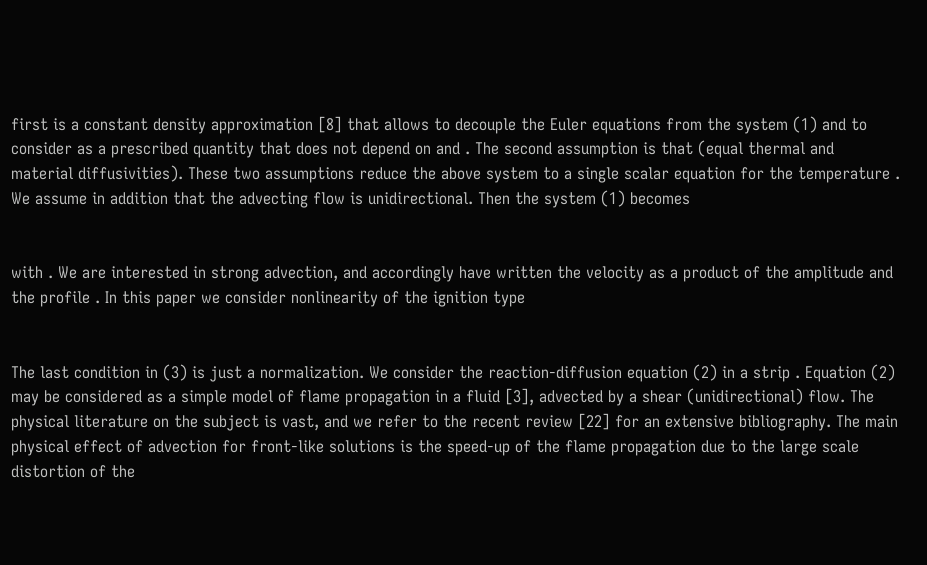first is a constant density approximation [8] that allows to decouple the Euler equations from the system (1) and to consider as a prescribed quantity that does not depend on and . The second assumption is that (equal thermal and material diffusivities). These two assumptions reduce the above system to a single scalar equation for the temperature . We assume in addition that the advecting flow is unidirectional. Then the system (1) becomes


with . We are interested in strong advection, and accordingly have written the velocity as a product of the amplitude and the profile . In this paper we consider nonlinearity of the ignition type


The last condition in (3) is just a normalization. We consider the reaction-diffusion equation (2) in a strip . Equation (2) may be considered as a simple model of flame propagation in a fluid [3], advected by a shear (unidirectional) flow. The physical literature on the subject is vast, and we refer to the recent review [22] for an extensive bibliography. The main physical effect of advection for front-like solutions is the speed-up of the flame propagation due to the large scale distortion of the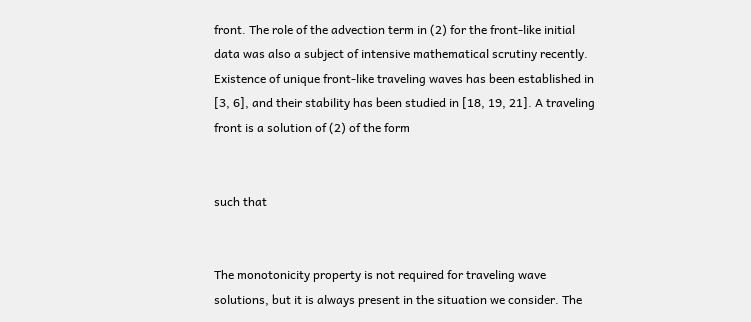front. The role of the advection term in (2) for the front-like initial data was also a subject of intensive mathematical scrutiny recently. Existence of unique front-like traveling waves has been established in [3, 6], and their stability has been studied in [18, 19, 21]. A traveling front is a solution of (2) of the form


such that


The monotonicity property is not required for traveling wave solutions, but it is always present in the situation we consider. The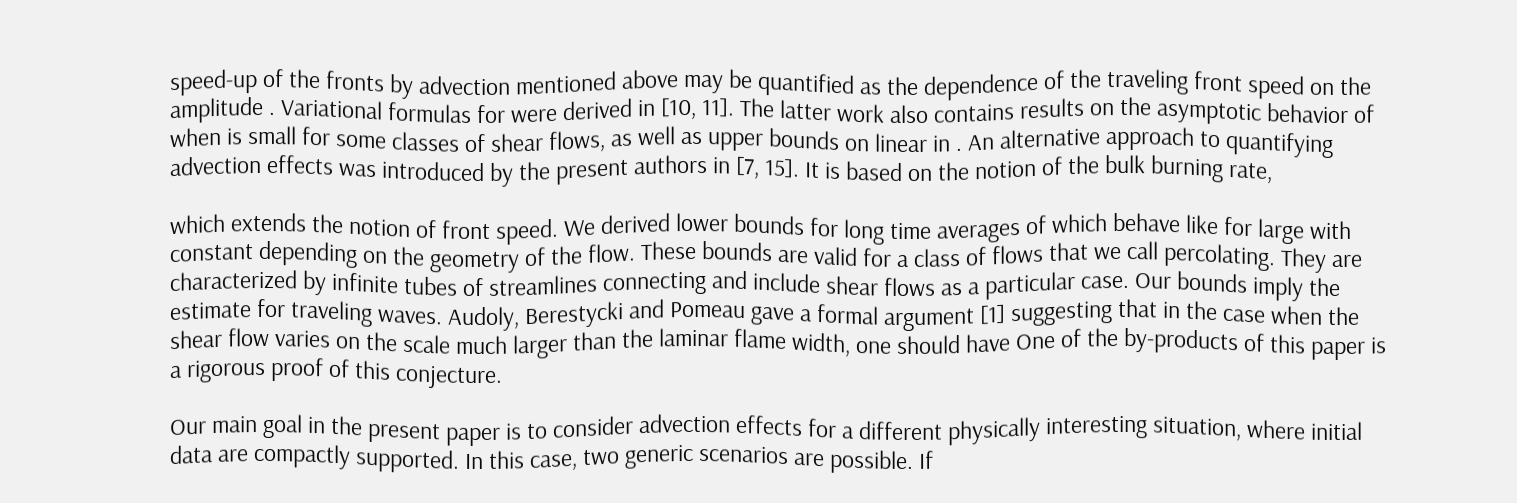speed-up of the fronts by advection mentioned above may be quantified as the dependence of the traveling front speed on the amplitude . Variational formulas for were derived in [10, 11]. The latter work also contains results on the asymptotic behavior of when is small for some classes of shear flows, as well as upper bounds on linear in . An alternative approach to quantifying advection effects was introduced by the present authors in [7, 15]. It is based on the notion of the bulk burning rate,

which extends the notion of front speed. We derived lower bounds for long time averages of which behave like for large with constant depending on the geometry of the flow. These bounds are valid for a class of flows that we call percolating. They are characterized by infinite tubes of streamlines connecting and include shear flows as a particular case. Our bounds imply the estimate for traveling waves. Audoly, Berestycki and Pomeau gave a formal argument [1] suggesting that in the case when the shear flow varies on the scale much larger than the laminar flame width, one should have One of the by-products of this paper is a rigorous proof of this conjecture.

Our main goal in the present paper is to consider advection effects for a different physically interesting situation, where initial data are compactly supported. In this case, two generic scenarios are possible. If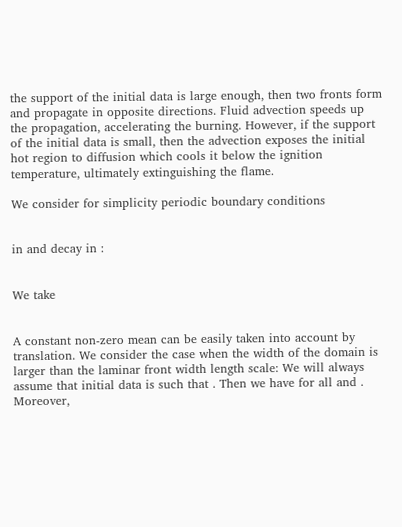the support of the initial data is large enough, then two fronts form and propagate in opposite directions. Fluid advection speeds up the propagation, accelerating the burning. However, if the support of the initial data is small, then the advection exposes the initial hot region to diffusion which cools it below the ignition temperature, ultimately extinguishing the flame.

We consider for simplicity periodic boundary conditions


in and decay in :


We take


A constant non-zero mean can be easily taken into account by translation. We consider the case when the width of the domain is larger than the laminar front width length scale: We will always assume that initial data is such that . Then we have for all and . Moreover,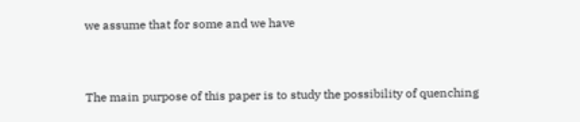we assume that for some and we have


The main purpose of this paper is to study the possibility of quenching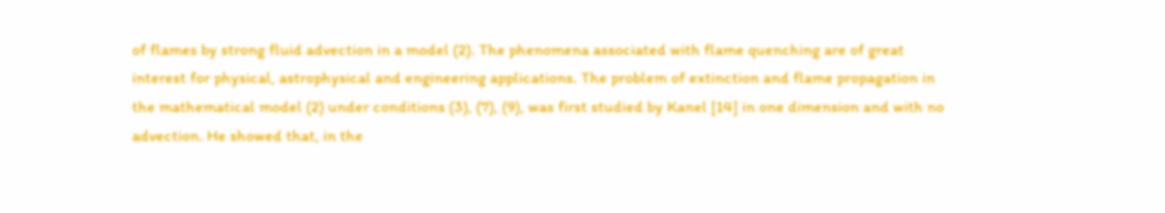of flames by strong fluid advection in a model (2). The phenomena associated with flame quenching are of great interest for physical, astrophysical and engineering applications. The problem of extinction and flame propagation in the mathematical model (2) under conditions (3), (7), (9), was first studied by Kanel [14] in one dimension and with no advection. He showed that, in the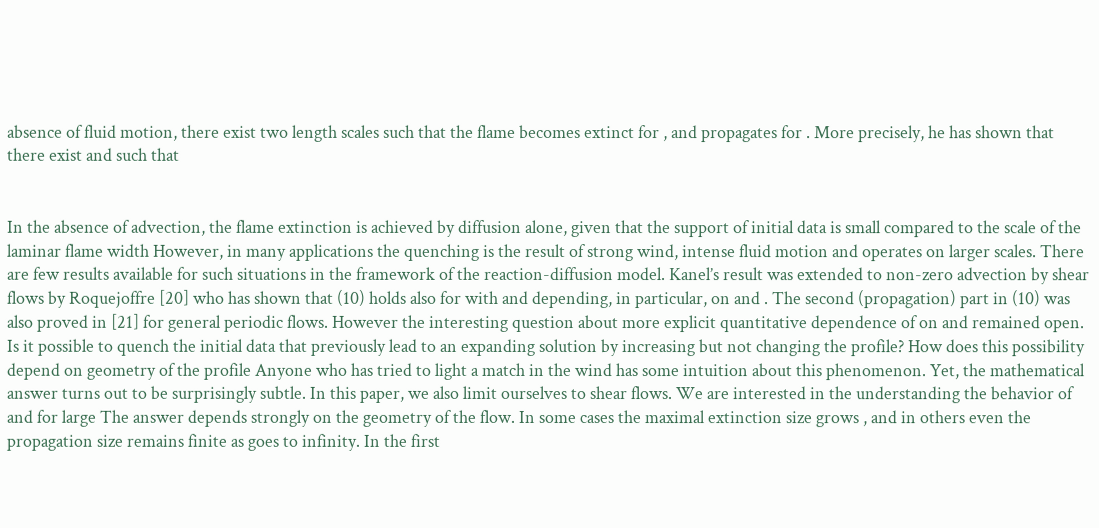absence of fluid motion, there exist two length scales such that the flame becomes extinct for , and propagates for . More precisely, he has shown that there exist and such that


In the absence of advection, the flame extinction is achieved by diffusion alone, given that the support of initial data is small compared to the scale of the laminar flame width However, in many applications the quenching is the result of strong wind, intense fluid motion and operates on larger scales. There are few results available for such situations in the framework of the reaction-diffusion model. Kanel’s result was extended to non-zero advection by shear flows by Roquejoffre [20] who has shown that (10) holds also for with and depending, in particular, on and . The second (propagation) part in (10) was also proved in [21] for general periodic flows. However the interesting question about more explicit quantitative dependence of on and remained open. Is it possible to quench the initial data that previously lead to an expanding solution by increasing but not changing the profile? How does this possibility depend on geometry of the profile Anyone who has tried to light a match in the wind has some intuition about this phenomenon. Yet, the mathematical answer turns out to be surprisingly subtle. In this paper, we also limit ourselves to shear flows. We are interested in the understanding the behavior of and for large The answer depends strongly on the geometry of the flow. In some cases the maximal extinction size grows , and in others even the propagation size remains finite as goes to infinity. In the first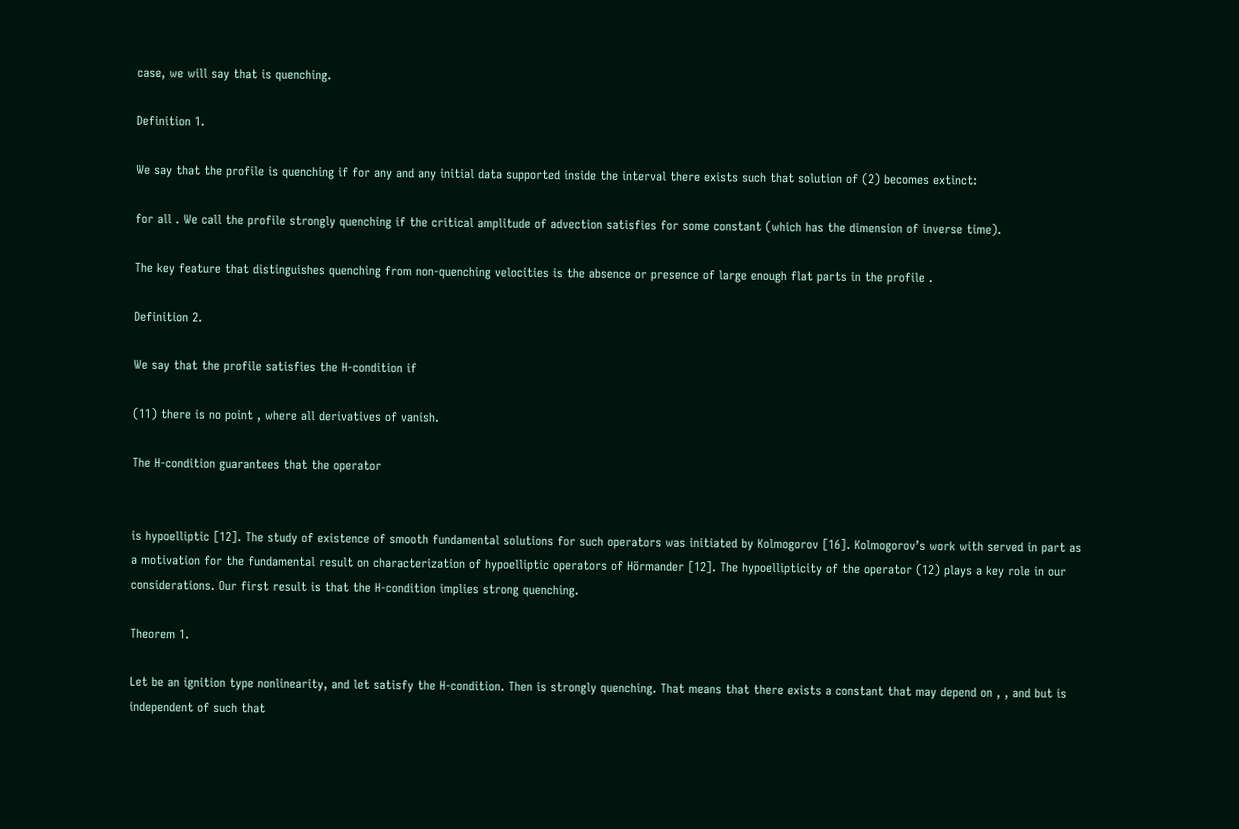case, we will say that is quenching.

Definition 1.

We say that the profile is quenching if for any and any initial data supported inside the interval there exists such that solution of (2) becomes extinct:

for all . We call the profile strongly quenching if the critical amplitude of advection satisfies for some constant (which has the dimension of inverse time).

The key feature that distinguishes quenching from non-quenching velocities is the absence or presence of large enough flat parts in the profile .

Definition 2.

We say that the profile satisfies the H-condition if

(11) there is no point , where all derivatives of vanish.

The H-condition guarantees that the operator


is hypoelliptic [12]. The study of existence of smooth fundamental solutions for such operators was initiated by Kolmogorov [16]. Kolmogorov’s work with served in part as a motivation for the fundamental result on characterization of hypoelliptic operators of Hörmander [12]. The hypoellipticity of the operator (12) plays a key role in our considerations. Our first result is that the H-condition implies strong quenching.

Theorem 1.

Let be an ignition type nonlinearity, and let satisfy the H-condition. Then is strongly quenching. That means that there exists a constant that may depend on , , and but is independent of such that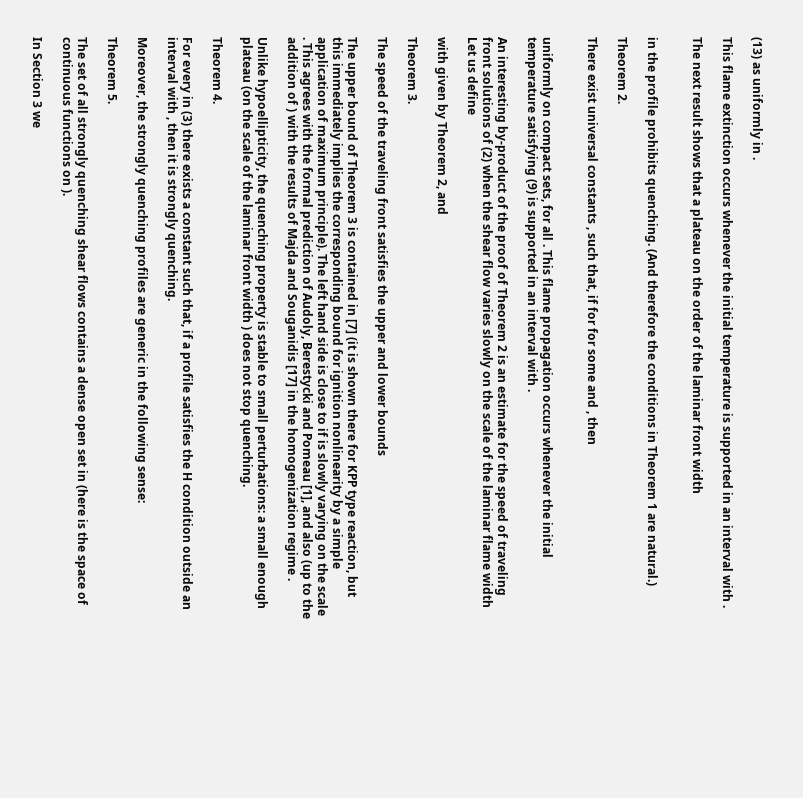(13) as uniformly in .

This flame extinction occurs whenever the initial temperature is supported in an interval with .

The next result shows that a plateau on the order of the laminar front width


in the profile prohibits quenching. (And therefore the conditions in Theorem 1 are natural.)

Theorem 2.

There exist universal constants , such that, if for for some and , then


uniformly on compact sets, for all . This flame propagation occurs whenever the initial temperature satisfying (9) is supported in an interval with .

An interesting by-product of the proof of Theorem 2 is an estimate for the speed of traveling front solutions of (2) when the shear flow varies slowly on the scale of the laminar flame width Let us define

with given by Theorem 2, and

Theorem 3.

The speed of the traveling front satisfies the upper and lower bounds

The upper bound of Theorem 3 is contained in [7] (it is shown there for KPP type reaction, but this immediately implies the corresponding bound for ignition nonlinearity by a simple application of maximum principle). The left hand side is close to if is slowly varying on the scale . This agrees with the formal prediction of Audoly, Berestycki and Pomeau [1], and also (up to the addition of ) with the results of Majda and Souganidis [17] in the homogenization regime .

Unlike hypoellipticity, the quenching property is stable to small perturbations: a small enough plateau (on the scale of the laminar front width ) does not stop quenching.

Theorem 4.

For every in (3) there exists a constant such that, if a profile satisfies the H condition outside an interval with , then it is strongly quenching.

Moreover, the strongly quenching profiles are generic in the following sense:

Theorem 5.

The set of all strongly quenching shear flows contains a dense open set in (here is the space of continuous functions on ).

In Section 3 we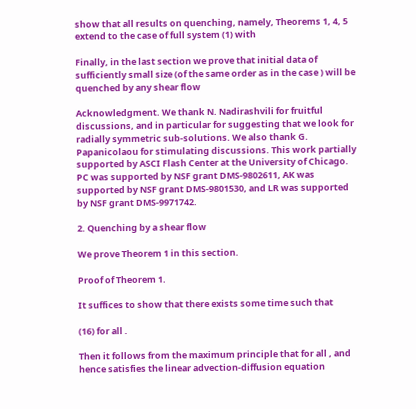show that all results on quenching, namely, Theorems 1, 4, 5 extend to the case of full system (1) with

Finally, in the last section we prove that initial data of sufficiently small size (of the same order as in the case ) will be quenched by any shear flow

Acknowledgment. We thank N. Nadirashvili for fruitful discussions, and in particular for suggesting that we look for radially symmetric sub-solutions. We also thank G. Papanicolaou for stimulating discussions. This work partially supported by ASCI Flash Center at the University of Chicago. PC was supported by NSF grant DMS-9802611, AK was supported by NSF grant DMS-9801530, and LR was supported by NSF grant DMS-9971742.

2. Quenching by a shear flow

We prove Theorem 1 in this section.

Proof of Theorem 1.

It suffices to show that there exists some time such that

(16) for all .

Then it follows from the maximum principle that for all , and hence satisfies the linear advection-diffusion equation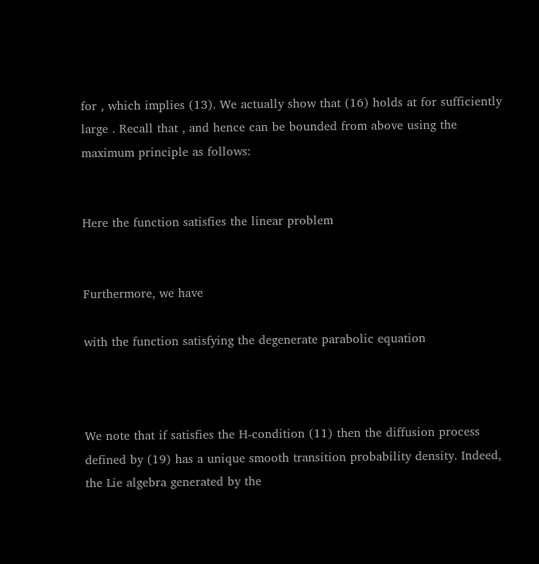for , which implies (13). We actually show that (16) holds at for sufficiently large . Recall that , and hence can be bounded from above using the maximum principle as follows:


Here the function satisfies the linear problem


Furthermore, we have

with the function satisfying the degenerate parabolic equation



We note that if satisfies the H-condition (11) then the diffusion process defined by (19) has a unique smooth transition probability density. Indeed, the Lie algebra generated by the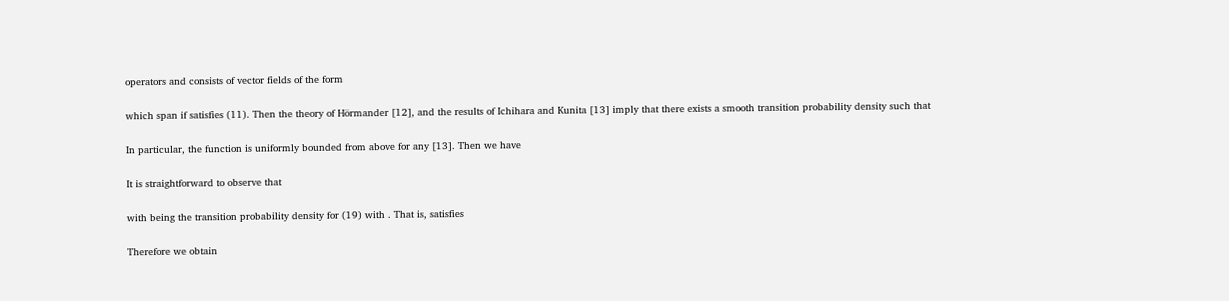operators and consists of vector fields of the form

which span if satisfies (11). Then the theory of Hörmander [12], and the results of Ichihara and Kunita [13] imply that there exists a smooth transition probability density such that

In particular, the function is uniformly bounded from above for any [13]. Then we have

It is straightforward to observe that

with being the transition probability density for (19) with . That is, satisfies

Therefore we obtain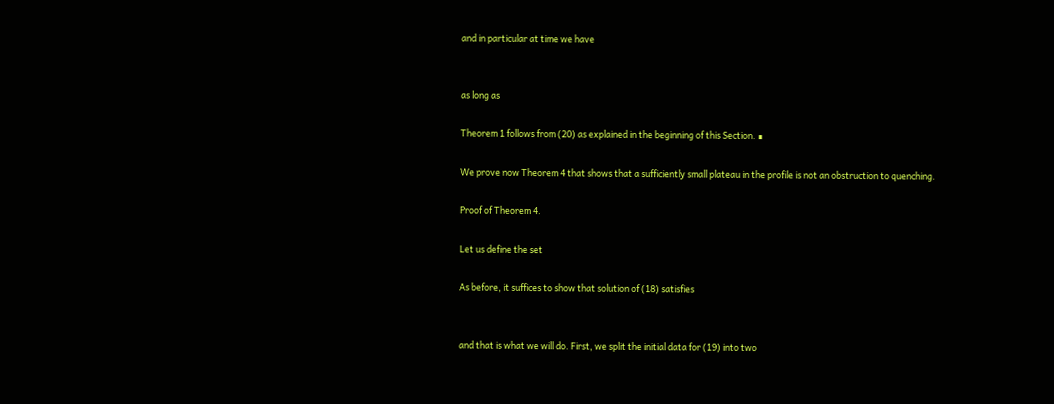and in particular at time we have


as long as

Theorem 1 follows from (20) as explained in the beginning of this Section. ∎

We prove now Theorem 4 that shows that a sufficiently small plateau in the profile is not an obstruction to quenching.

Proof of Theorem 4.

Let us define the set

As before, it suffices to show that solution of (18) satisfies


and that is what we will do. First, we split the initial data for (19) into two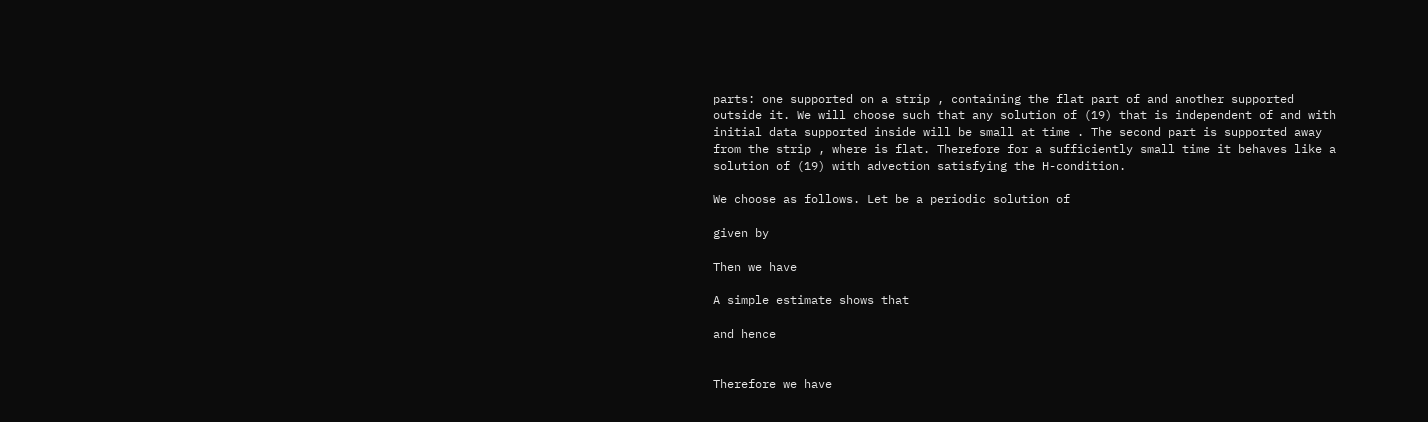parts: one supported on a strip , containing the flat part of and another supported outside it. We will choose such that any solution of (19) that is independent of and with initial data supported inside will be small at time . The second part is supported away from the strip , where is flat. Therefore for a sufficiently small time it behaves like a solution of (19) with advection satisfying the H-condition.

We choose as follows. Let be a periodic solution of

given by

Then we have

A simple estimate shows that

and hence


Therefore we have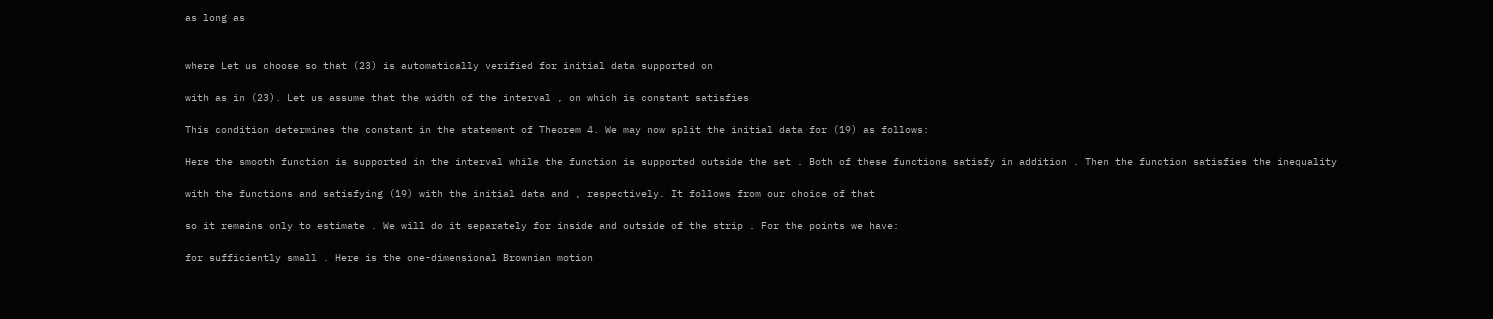as long as


where Let us choose so that (23) is automatically verified for initial data supported on

with as in (23). Let us assume that the width of the interval , on which is constant satisfies

This condition determines the constant in the statement of Theorem 4. We may now split the initial data for (19) as follows:

Here the smooth function is supported in the interval while the function is supported outside the set . Both of these functions satisfy in addition . Then the function satisfies the inequality

with the functions and satisfying (19) with the initial data and , respectively. It follows from our choice of that

so it remains only to estimate . We will do it separately for inside and outside of the strip . For the points we have:

for sufficiently small . Here is the one-dimensional Brownian motion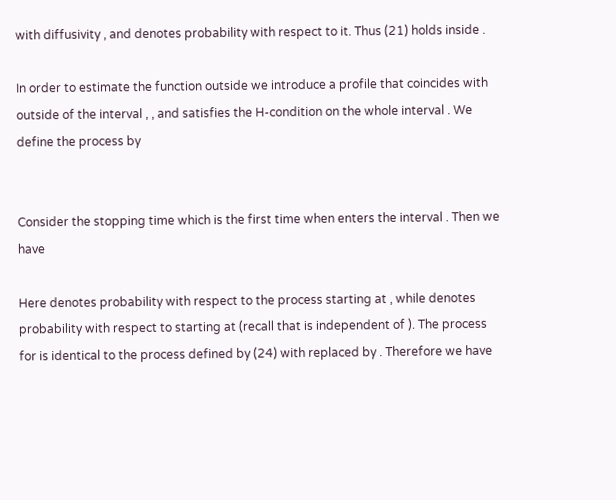with diffusivity , and denotes probability with respect to it. Thus (21) holds inside .

In order to estimate the function outside we introduce a profile that coincides with outside of the interval , , and satisfies the H-condition on the whole interval . We define the process by


Consider the stopping time which is the first time when enters the interval . Then we have

Here denotes probability with respect to the process starting at , while denotes probability with respect to starting at (recall that is independent of ). The process for is identical to the process defined by (24) with replaced by . Therefore we have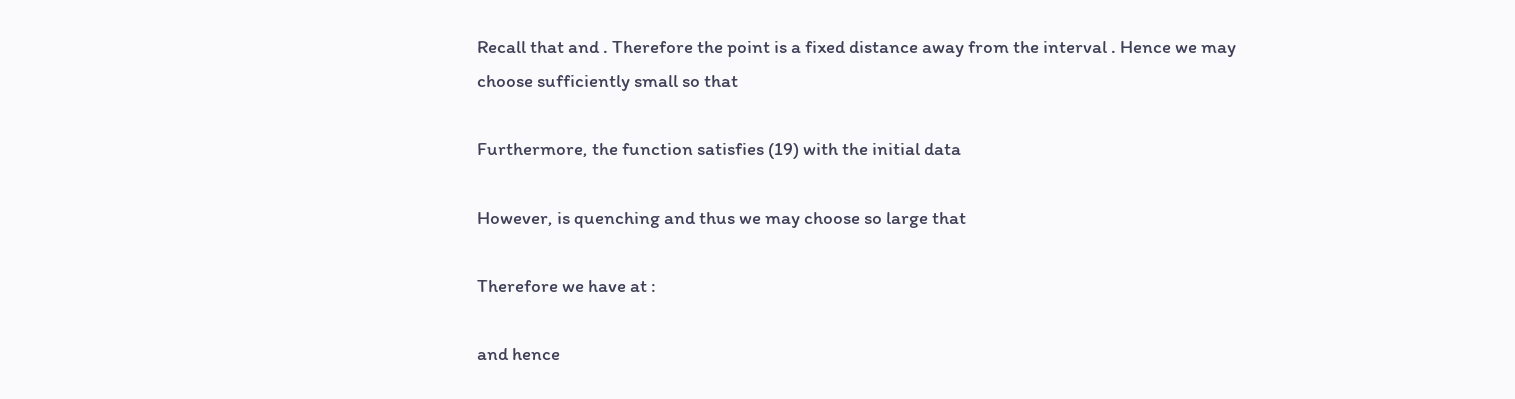Recall that and . Therefore the point is a fixed distance away from the interval . Hence we may choose sufficiently small so that

Furthermore, the function satisfies (19) with the initial data

However, is quenching and thus we may choose so large that

Therefore we have at :

and hence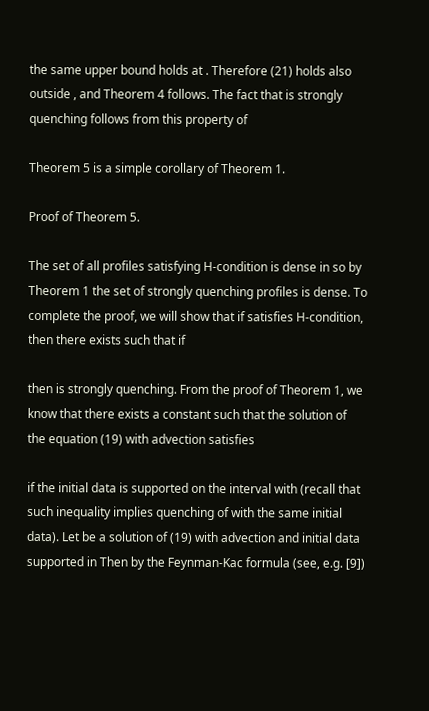the same upper bound holds at . Therefore (21) holds also outside , and Theorem 4 follows. The fact that is strongly quenching follows from this property of

Theorem 5 is a simple corollary of Theorem 1.

Proof of Theorem 5.

The set of all profiles satisfying H-condition is dense in so by Theorem 1 the set of strongly quenching profiles is dense. To complete the proof, we will show that if satisfies H-condition, then there exists such that if

then is strongly quenching. From the proof of Theorem 1, we know that there exists a constant such that the solution of the equation (19) with advection satisfies

if the initial data is supported on the interval with (recall that such inequality implies quenching of with the same initial data). Let be a solution of (19) with advection and initial data supported in Then by the Feynman-Kac formula (see, e.g. [9])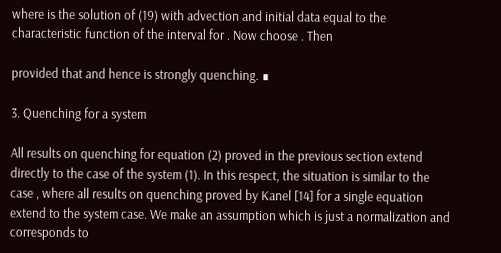where is the solution of (19) with advection and initial data equal to the characteristic function of the interval for . Now choose . Then

provided that and hence is strongly quenching. ∎

3. Quenching for a system

All results on quenching for equation (2) proved in the previous section extend directly to the case of the system (1). In this respect, the situation is similar to the case , where all results on quenching proved by Kanel [14] for a single equation extend to the system case. We make an assumption which is just a normalization and corresponds to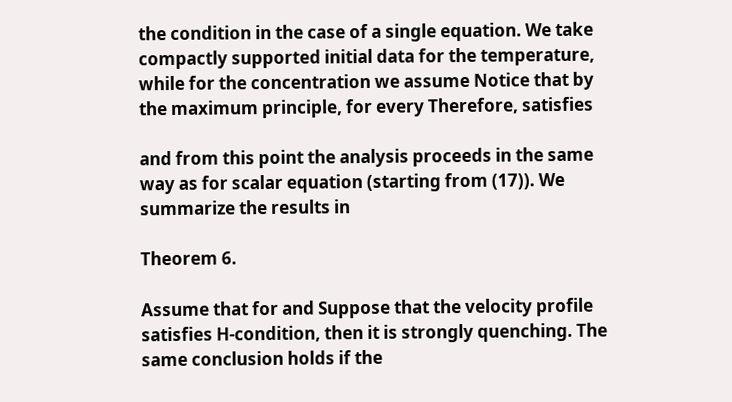the condition in the case of a single equation. We take compactly supported initial data for the temperature, while for the concentration we assume Notice that by the maximum principle, for every Therefore, satisfies

and from this point the analysis proceeds in the same way as for scalar equation (starting from (17)). We summarize the results in

Theorem 6.

Assume that for and Suppose that the velocity profile satisfies H-condition, then it is strongly quenching. The same conclusion holds if the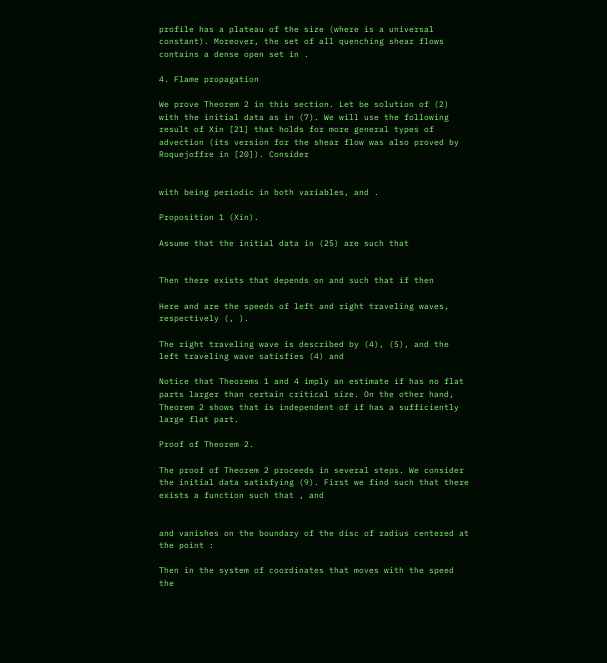profile has a plateau of the size (where is a universal constant). Moreover, the set of all quenching shear flows contains a dense open set in .

4. Flame propagation

We prove Theorem 2 in this section. Let be solution of (2) with the initial data as in (7). We will use the following result of Xin [21] that holds for more general types of advection (its version for the shear flow was also proved by Roquejoffre in [20]). Consider


with being periodic in both variables, and .

Proposition 1 (Xin).

Assume that the initial data in (25) are such that


Then there exists that depends on and such that if then

Here and are the speeds of left and right traveling waves, respectively (, ).

The right traveling wave is described by (4), (5), and the left traveling wave satisfies (4) and

Notice that Theorems 1 and 4 imply an estimate if has no flat parts larger than certain critical size. On the other hand, Theorem 2 shows that is independent of if has a sufficiently large flat part.

Proof of Theorem 2.

The proof of Theorem 2 proceeds in several steps. We consider the initial data satisfying (9). First we find such that there exists a function such that , and


and vanishes on the boundary of the disc of radius centered at the point :

Then in the system of coordinates that moves with the speed the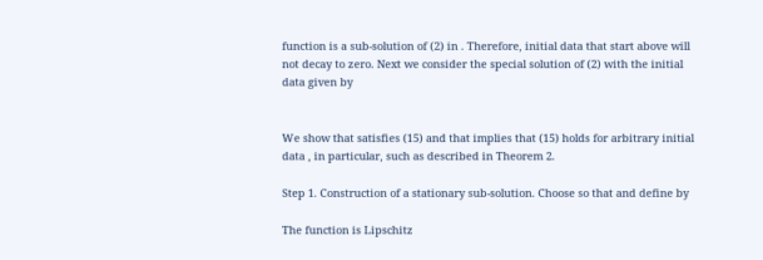function is a sub-solution of (2) in . Therefore, initial data that start above will not decay to zero. Next we consider the special solution of (2) with the initial data given by


We show that satisfies (15) and that implies that (15) holds for arbitrary initial data , in particular, such as described in Theorem 2.

Step 1. Construction of a stationary sub-solution. Choose so that and define by

The function is Lipschitz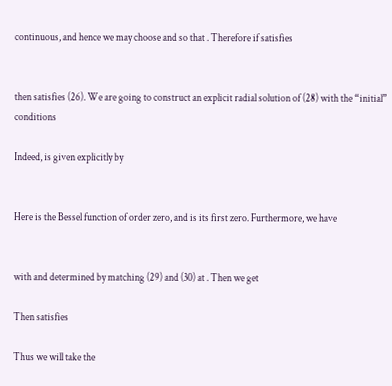continuous, and hence we may choose and so that . Therefore if satisfies


then satisfies (26). We are going to construct an explicit radial solution of (28) with the “initial” conditions

Indeed, is given explicitly by


Here is the Bessel function of order zero, and is its first zero. Furthermore, we have


with and determined by matching (29) and (30) at . Then we get

Then satisfies

Thus we will take the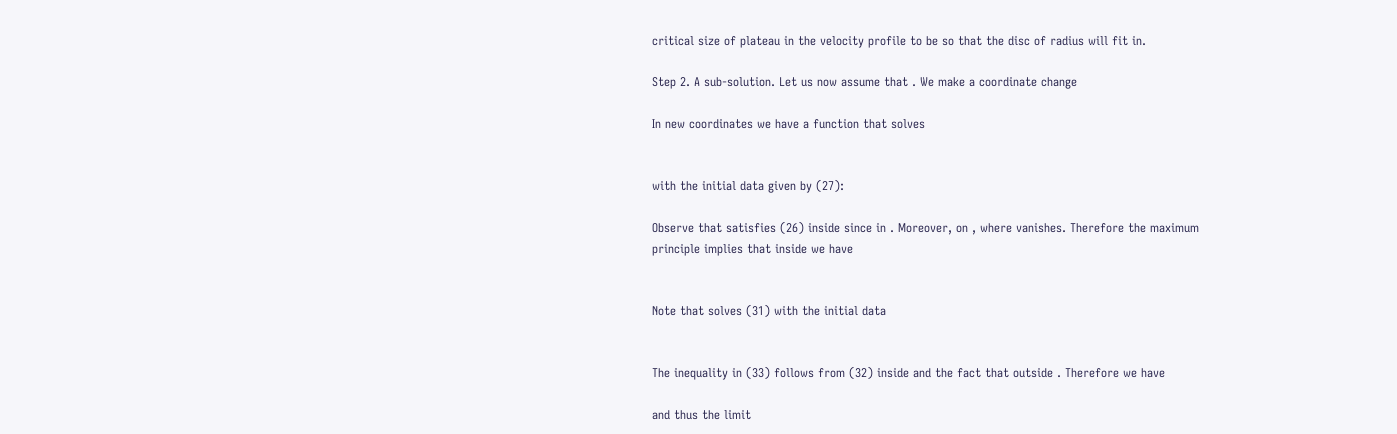critical size of plateau in the velocity profile to be so that the disc of radius will fit in.

Step 2. A sub-solution. Let us now assume that . We make a coordinate change

In new coordinates we have a function that solves


with the initial data given by (27):

Observe that satisfies (26) inside since in . Moreover, on , where vanishes. Therefore the maximum principle implies that inside we have


Note that solves (31) with the initial data


The inequality in (33) follows from (32) inside and the fact that outside . Therefore we have

and thus the limit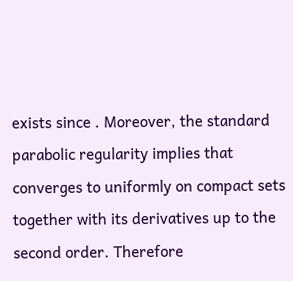exists since . Moreover, the standard parabolic regularity implies that converges to uniformly on compact sets together with its derivatives up to the second order. Therefore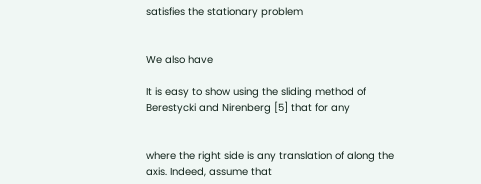satisfies the stationary problem


We also have

It is easy to show using the sliding method of Berestycki and Nirenberg [5] that for any


where the right side is any translation of along the axis. Indeed, assume that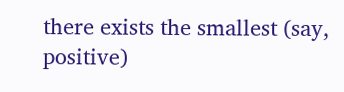there exists the smallest (say, positive)